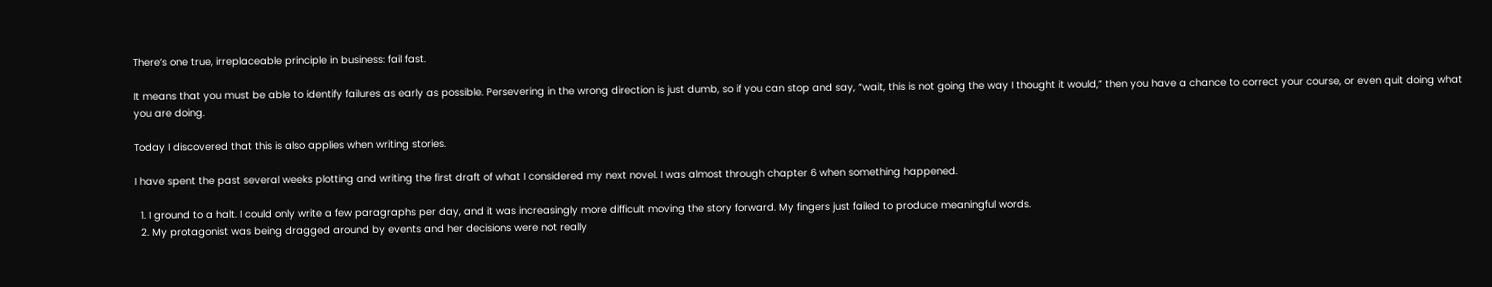There’s one true, irreplaceable principle in business: fail fast.

It means that you must be able to identify failures as early as possible. Persevering in the wrong direction is just dumb, so if you can stop and say, “wait, this is not going the way I thought it would,” then you have a chance to correct your course, or even quit doing what you are doing.

Today I discovered that this is also applies when writing stories.

I have spent the past several weeks plotting and writing the first draft of what I considered my next novel. I was almost through chapter 6 when something happened.

  1. I ground to a halt. I could only write a few paragraphs per day, and it was increasingly more difficult moving the story forward. My fingers just failed to produce meaningful words.
  2. My protagonist was being dragged around by events and her decisions were not really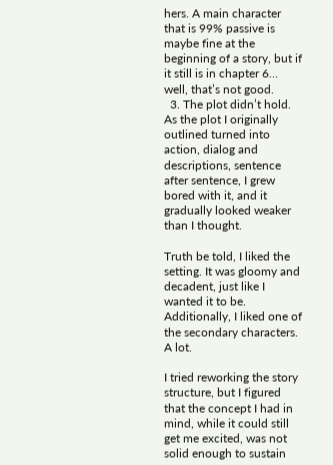hers. A main character that is 99% passive is maybe fine at the beginning of a story, but if it still is in chapter 6… well, that’s not good.
  3. The plot didn’t hold. As the plot I originally outlined turned into action, dialog and descriptions, sentence after sentence, I grew bored with it, and it gradually looked weaker than I thought.

Truth be told, I liked the setting. It was gloomy and decadent, just like I wanted it to be. Additionally, I liked one of the secondary characters. A lot.

I tried reworking the story structure, but I figured that the concept I had in mind, while it could still get me excited, was not solid enough to sustain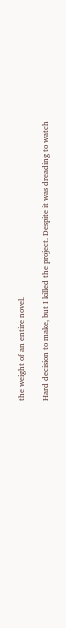the weight of an entire novel.

Hard decision to make, but I killed the project. Despite it was dreading to watch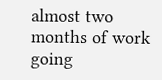almost two months of work going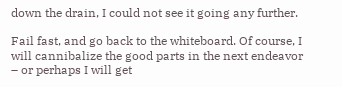down the drain, I could not see it going any further.

Fail fast, and go back to the whiteboard. Of course, I will cannibalize the good parts in the next endeavor – or perhaps I will get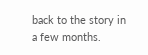back to the story in a few months.